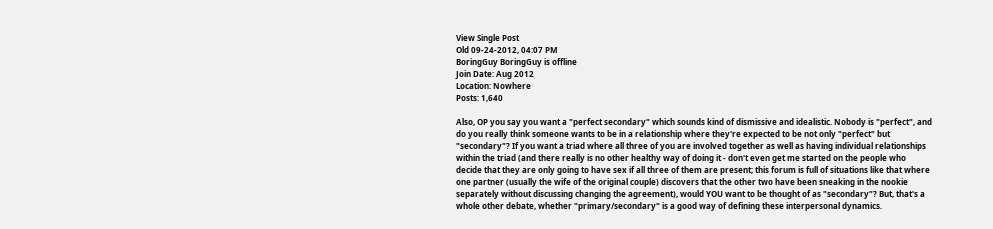View Single Post
Old 09-24-2012, 04:07 PM
BoringGuy BoringGuy is offline
Join Date: Aug 2012
Location: Nowhere
Posts: 1,640

Also, OP you say you want a "perfect secondary" which sounds kind of dismissive and idealistic. Nobody is "perfect", and do you really think someone wants to be in a relationship where they're expected to be not only "perfect" but "secondary"? If you want a triad where all three of you are involved together as well as having individual relationships within the triad (and there really is no other healthy way of doing it - don't even get me started on the people who decide that they are only going to have sex if all three of them are present; this forum is full of situations like that where one partner (usually the wife of the original couple) discovers that the other two have been sneaking in the nookie separately without discussing changing the agreement), would YOU want to be thought of as "secondary"? But, that's a whole other debate, whether "primary/secondary" is a good way of defining these interpersonal dynamics.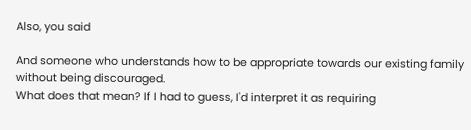Also, you said

And someone who understands how to be appropriate towards our existing family without being discouraged.
What does that mean? If I had to guess, I'd interpret it as requiring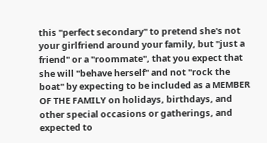this "perfect secondary" to pretend she's not your girlfriend around your family, but "just a friend" or a "roommate", that you expect that she will "behave herself" and not "rock the boat" by expecting to be included as a MEMBER OF THE FAMILY on holidays, birthdays, and other special occasions or gatherings, and expected to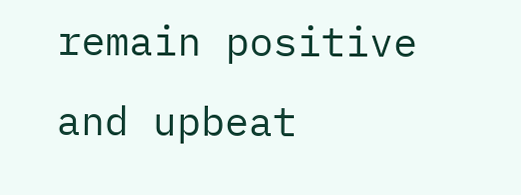remain positive and upbeat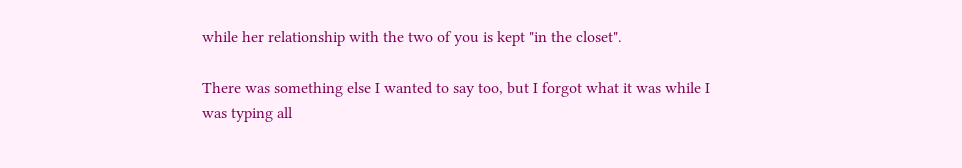while her relationship with the two of you is kept "in the closet".

There was something else I wanted to say too, but I forgot what it was while I was typing all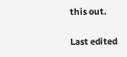this out.

Last edited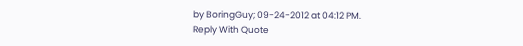by BoringGuy; 09-24-2012 at 04:12 PM.
Reply With Quote